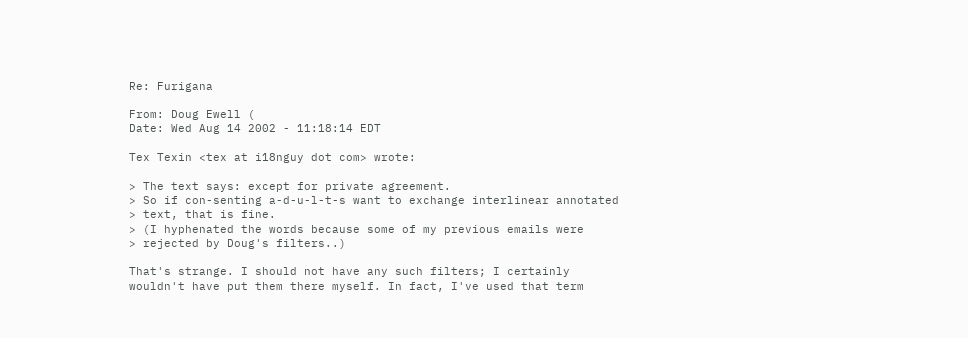Re: Furigana

From: Doug Ewell (
Date: Wed Aug 14 2002 - 11:18:14 EDT

Tex Texin <tex at i18nguy dot com> wrote:

> The text says: except for private agreement.
> So if con-senting a-d-u-l-t-s want to exchange interlinear annotated
> text, that is fine.
> (I hyphenated the words because some of my previous emails were
> rejected by Doug's filters..)

That's strange. I should not have any such filters; I certainly
wouldn't have put them there myself. In fact, I've used that term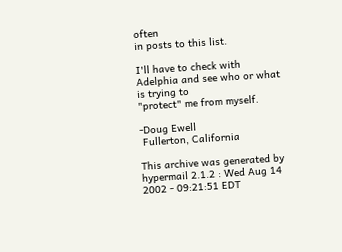often
in posts to this list.

I'll have to check with Adelphia and see who or what is trying to
"protect" me from myself.

-Doug Ewell
 Fullerton, California

This archive was generated by hypermail 2.1.2 : Wed Aug 14 2002 - 09:21:51 EDT